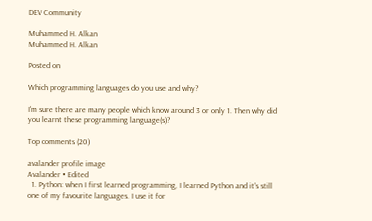DEV Community

Muhammed H. Alkan
Muhammed H. Alkan

Posted on

Which programming languages do you use and why?

I'm sure there are many people which know around 3 or only 1. Then why did you learnt these programming language(s)?

Top comments (20)

avalander profile image
Avalander • Edited
  1. Python: when I first learned programming, I learned Python and it's still one of my favourite languages. I use it for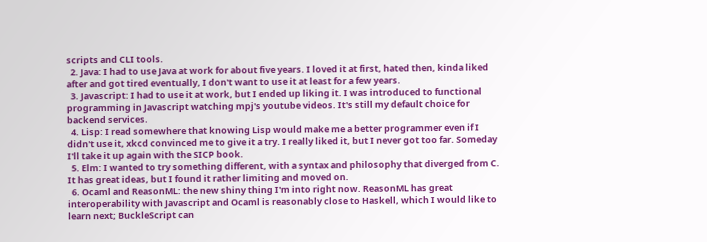scripts and CLI tools.
  2. Java: I had to use Java at work for about five years. I loved it at first, hated then, kinda liked after and got tired eventually, I don't want to use it at least for a few years.
  3. Javascript: I had to use it at work, but I ended up liking it. I was introduced to functional programming in Javascript watching mpj's youtube videos. It's still my default choice for backend services.
  4. Lisp: I read somewhere that knowing Lisp would make me a better programmer even if I didn't use it, xkcd convinced me to give it a try. I really liked it, but I never got too far. Someday I'll take it up again with the SICP book.
  5. Elm: I wanted to try something different, with a syntax and philosophy that diverged from C. It has great ideas, but I found it rather limiting and moved on.
  6. Ocaml and ReasonML: the new shiny thing I'm into right now. ReasonML has great interoperability with Javascript and Ocaml is reasonably close to Haskell, which I would like to learn next; BuckleScript can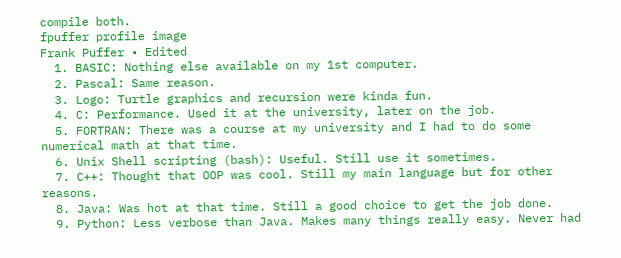compile both.
fpuffer profile image
Frank Puffer • Edited
  1. BASIC: Nothing else available on my 1st computer.
  2. Pascal: Same reason.
  3. Logo: Turtle graphics and recursion were kinda fun.
  4. C: Performance. Used it at the university, later on the job.
  5. FORTRAN: There was a course at my university and I had to do some numerical math at that time.
  6. Unix Shell scripting (bash): Useful. Still use it sometimes.
  7. C++: Thought that OOP was cool. Still my main language but for other reasons.
  8. Java: Was hot at that time. Still a good choice to get the job done.
  9. Python: Less verbose than Java. Makes many things really easy. Never had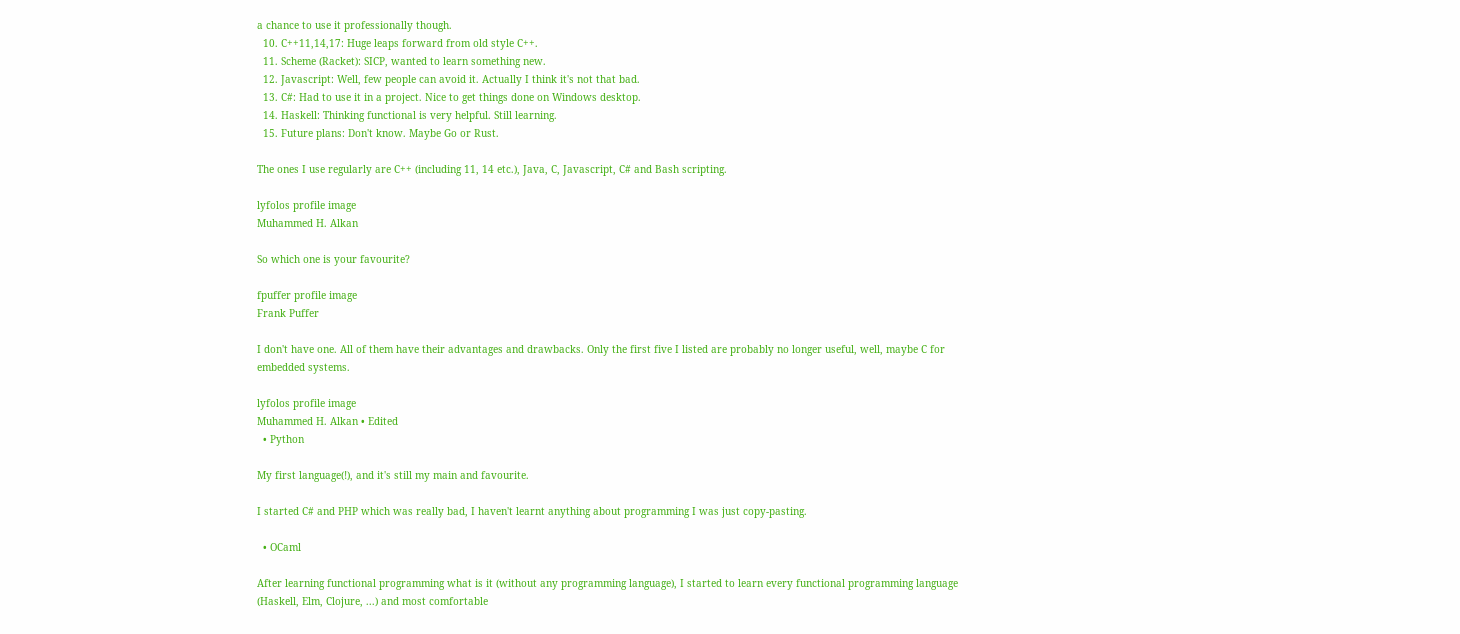a chance to use it professionally though.
  10. C++11,14,17: Huge leaps forward from old style C++.
  11. Scheme (Racket): SICP, wanted to learn something new.
  12. Javascript: Well, few people can avoid it. Actually I think it's not that bad.
  13. C#: Had to use it in a project. Nice to get things done on Windows desktop.
  14. Haskell: Thinking functional is very helpful. Still learning.
  15. Future plans: Don't know. Maybe Go or Rust.

The ones I use regularly are C++ (including 11, 14 etc.), Java, C, Javascript, C# and Bash scripting.

lyfolos profile image
Muhammed H. Alkan

So which one is your favourite?

fpuffer profile image
Frank Puffer

I don't have one. All of them have their advantages and drawbacks. Only the first five I listed are probably no longer useful, well, maybe C for embedded systems.

lyfolos profile image
Muhammed H. Alkan • Edited
  • Python

My first language(!), and it's still my main and favourite.

I started C# and PHP which was really bad, I haven't learnt anything about programming I was just copy-pasting.

  • OCaml

After learning functional programming what is it (without any programming language), I started to learn every functional programming language (Haskell, Elm, Clojure, ...) and most comfortable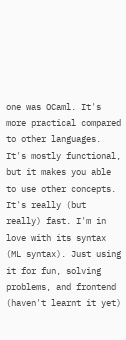one was OCaml. It's more practical compared to other languages. It's mostly functional, but it makes you able to use other concepts. It's really (but really) fast. I'm in love with its syntax (ML syntax). Just using it for fun, solving problems, and frontend (haven't learnt it yet)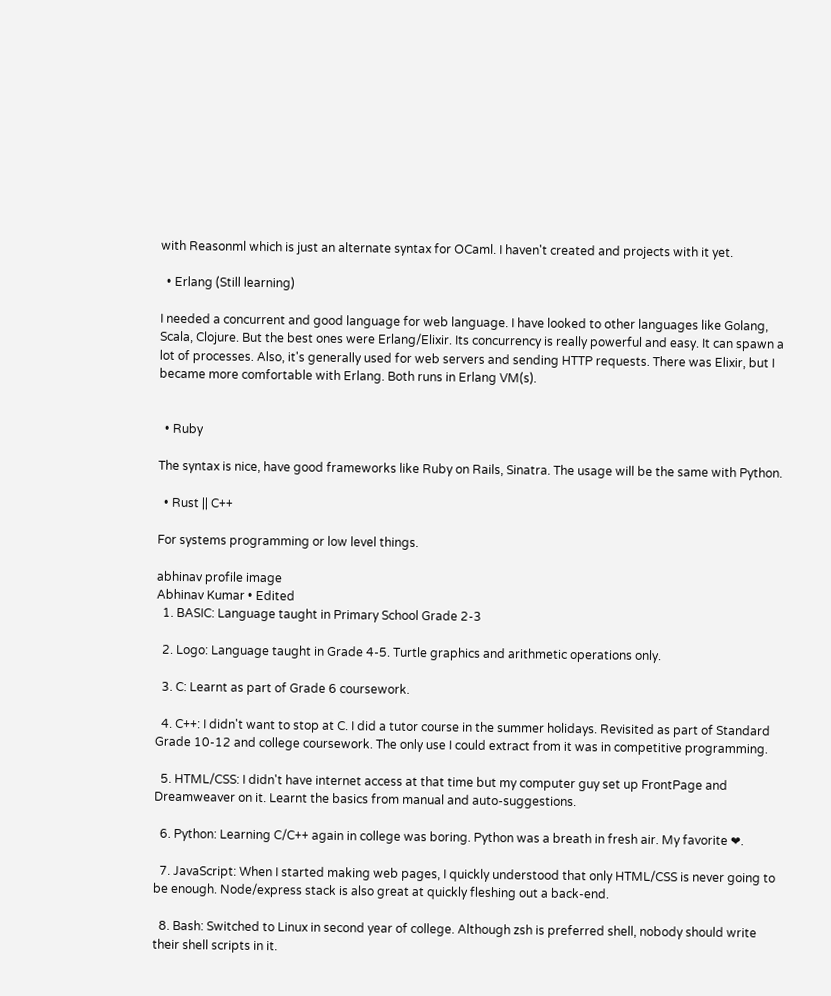with Reasonml which is just an alternate syntax for OCaml. I haven't created and projects with it yet.

  • Erlang (Still learning)

I needed a concurrent and good language for web language. I have looked to other languages like Golang, Scala, Clojure. But the best ones were Erlang/Elixir. Its concurrency is really powerful and easy. It can spawn a lot of processes. Also, it's generally used for web servers and sending HTTP requests. There was Elixir, but I became more comfortable with Erlang. Both runs in Erlang VM(s).


  • Ruby

The syntax is nice, have good frameworks like Ruby on Rails, Sinatra. The usage will be the same with Python.

  • Rust || C++

For systems programming or low level things.

abhinav profile image
Abhinav Kumar • Edited
  1. BASIC: Language taught in Primary School Grade 2-3

  2. Logo: Language taught in Grade 4-5. Turtle graphics and arithmetic operations only.

  3. C: Learnt as part of Grade 6 coursework.

  4. C++: I didn't want to stop at C. I did a tutor course in the summer holidays. Revisited as part of Standard Grade 10-12 and college coursework. The only use I could extract from it was in competitive programming.

  5. HTML/CSS: I didn't have internet access at that time but my computer guy set up FrontPage and Dreamweaver on it. Learnt the basics from manual and auto-suggestions.

  6. Python: Learning C/C++ again in college was boring. Python was a breath in fresh air. My favorite ❤.

  7. JavaScript: When I started making web pages, I quickly understood that only HTML/CSS is never going to be enough. Node/express stack is also great at quickly fleshing out a back-end.

  8. Bash: Switched to Linux in second year of college. Although zsh is preferred shell, nobody should write their shell scripts in it.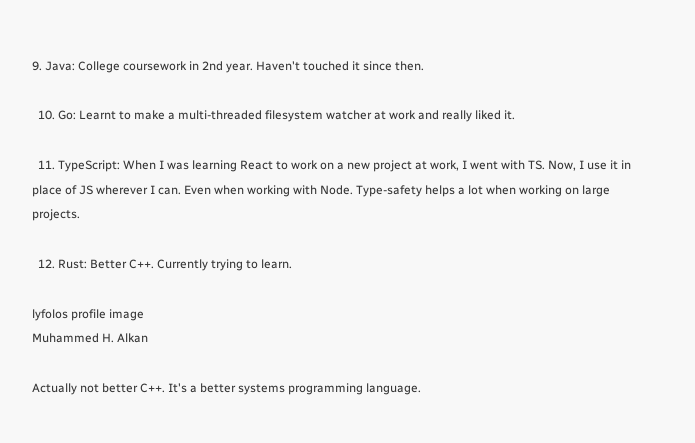9. Java: College coursework in 2nd year. Haven't touched it since then.

  10. Go: Learnt to make a multi-threaded filesystem watcher at work and really liked it.

  11. TypeScript: When I was learning React to work on a new project at work, I went with TS. Now, I use it in place of JS wherever I can. Even when working with Node. Type-safety helps a lot when working on large projects.

  12. Rust: Better C++. Currently trying to learn.

lyfolos profile image
Muhammed H. Alkan

Actually not better C++. It's a better systems programming language.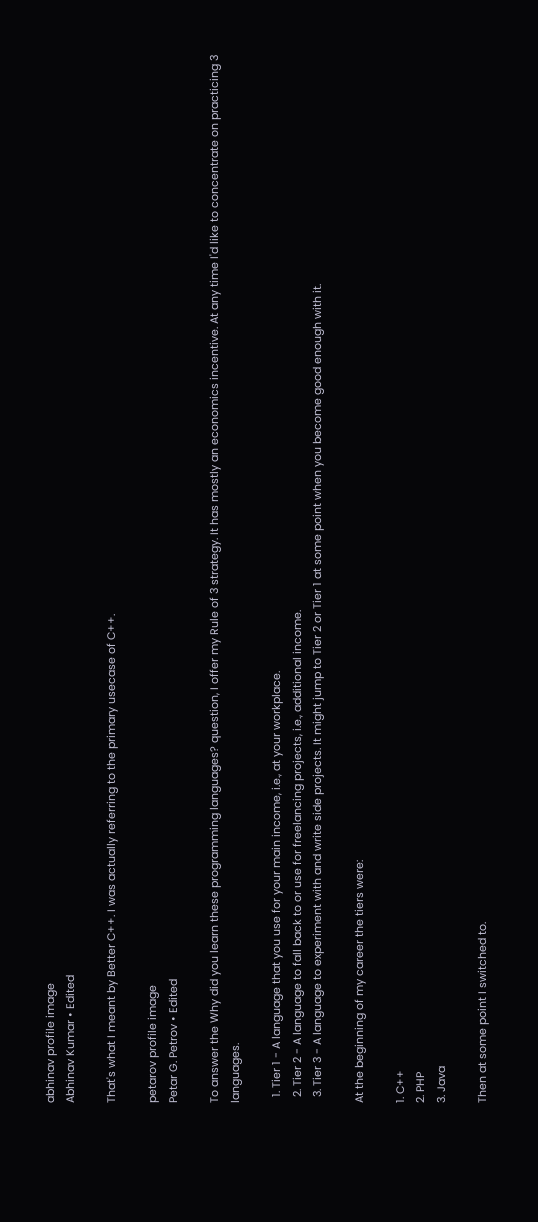abhinav profile image
Abhinav Kumar • Edited

That's what I meant by Better C++. I was actually referring to the primary usecase of C++.

petarov profile image
Petar G. Petrov • Edited

To answer the Why did you learn these programming languages? question, I offer my Rule of 3 strategy. It has mostly an economics incentive. At any time I'd like to concentrate on practicing 3 languages.

  1. Tier 1 - A language that you use for your main income, i.e., at your workplace.
  2. Tier 2 - A language to fall back to or use for freelancing projects, i.e., additional income.
  3. Tier 3 - A language to experiment with and write side projects. It might jump to Tier 2 or Tier 1 at some point when you become good enough with it.

At the beginning of my career the tiers were:

1. C++
2. PHP
3. Java

Then at some point I switched to.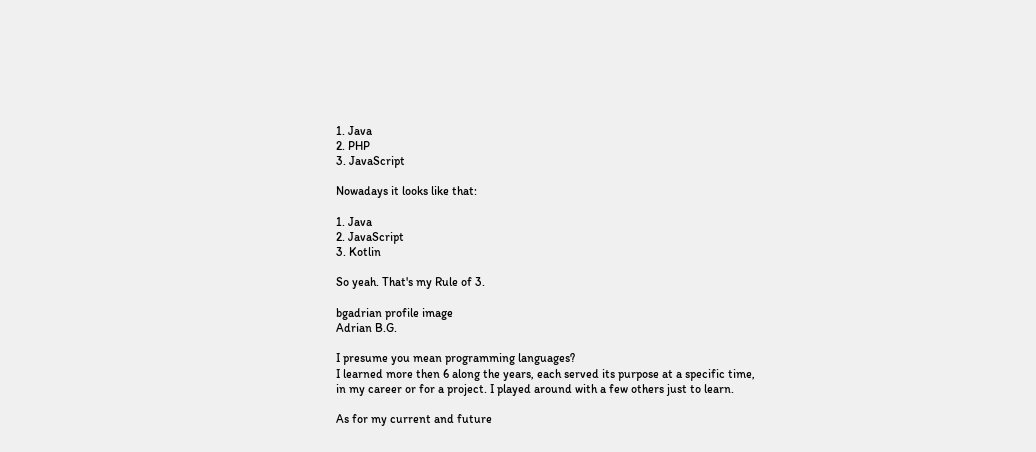1. Java
2. PHP
3. JavaScript

Nowadays it looks like that:

1. Java
2. JavaScript
3. Kotlin

So yeah. That's my Rule of 3.

bgadrian profile image
Adrian B.G.

I presume you mean programming languages?
I learned more then 6 along the years, each served its purpose at a specific time, in my career or for a project. I played around with a few others just to learn.

As for my current and future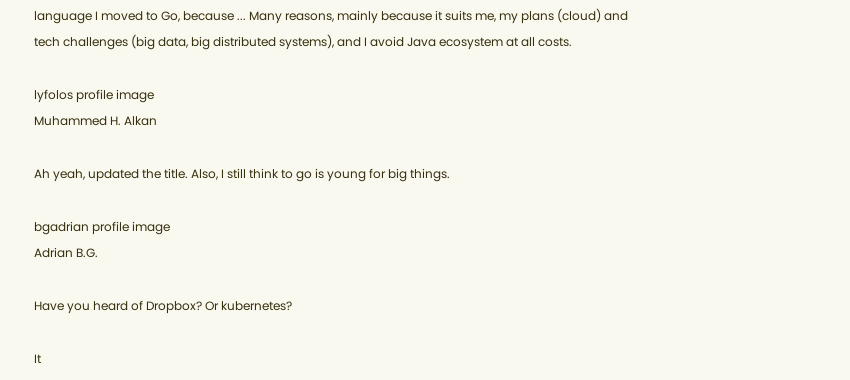language I moved to Go, because ... Many reasons, mainly because it suits me, my plans (cloud) and tech challenges (big data, big distributed systems), and I avoid Java ecosystem at all costs.

lyfolos profile image
Muhammed H. Alkan

Ah yeah, updated the title. Also, I still think to go is young for big things.

bgadrian profile image
Adrian B.G.

Have you heard of Dropbox? Or kubernetes?

It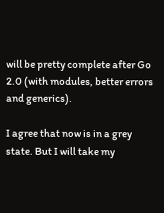will be pretty complete after Go 2.0 (with modules, better errors and generics).

I agree that now is in a grey state. But I will take my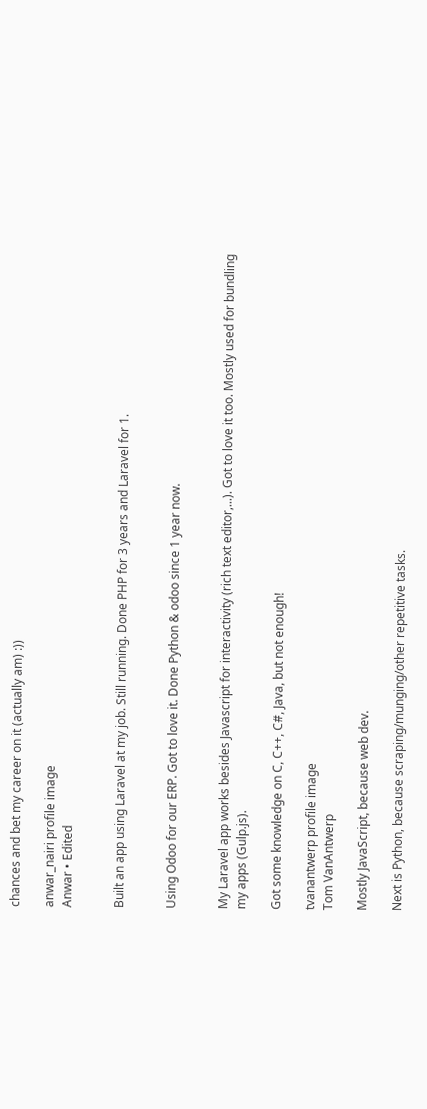chances and bet my career on it (actually am) :))

anwar_nairi profile image
Anwar • Edited


Built an app using Laravel at my job. Still running. Done PHP for 3 years and Laravel for 1.


Using Odoo for our ERP. Got to love it. Done Python & odoo since 1 year now.


My Laravel app works besides Javascript for interactivity (rich text editor,...). Got to love it too. Mostly used for bundling my apps (Gulp.js).

Got some knowledge on C, C++, C#, Java, but not enough!

tvanantwerp profile image
Tom VanAntwerp

Mostly JavaScript, because web dev.

Next is Python, because scraping/munging/other repetitive tasks.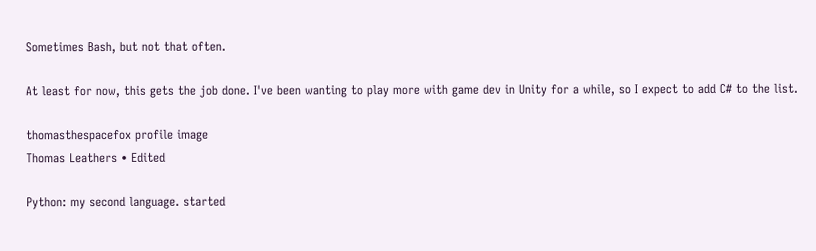Sometimes Bash, but not that often.

At least for now, this gets the job done. I've been wanting to play more with game dev in Unity for a while, so I expect to add C# to the list.

thomasthespacefox profile image
Thomas Leathers • Edited

Python: my second language. started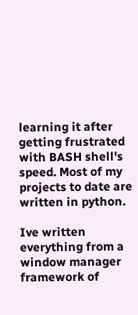learning it after getting frustrated with BASH shell's speed. Most of my projects to date are written in python.

Ive written everything from a window manager framework of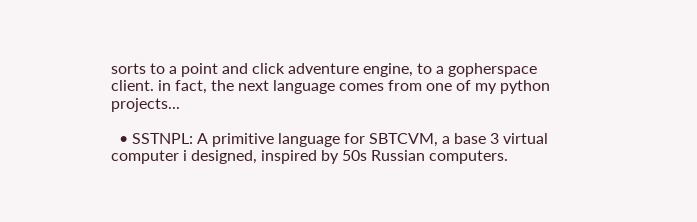sorts to a point and click adventure engine, to a gopherspace client. in fact, the next language comes from one of my python projects...

  • SSTNPL: A primitive language for SBTCVM, a base 3 virtual computer i designed, inspired by 50s Russian computers.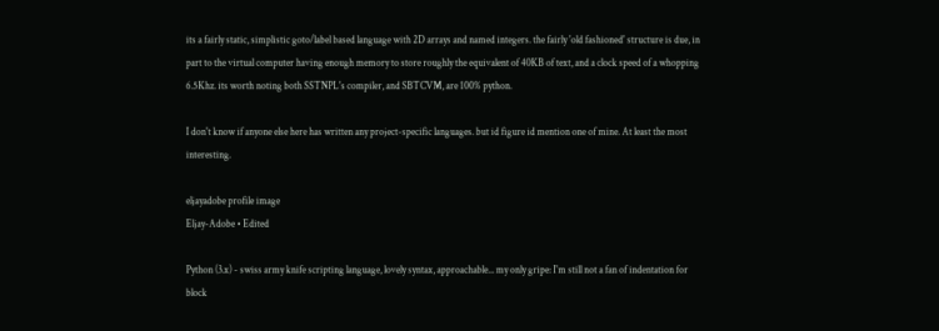its a fairly static, simplistic goto/label based language with 2D arrays and named integers. the fairly 'old fashioned' structure is due, in part to the virtual computer having enough memory to store roughly the equivalent of 40KB of text, and a clock speed of a whopping 6.5Khz. its worth noting both SSTNPL's compiler, and SBTCVM, are 100% python.

I don't know if anyone else here has written any project-specific languages. but id figure id mention one of mine. At least the most interesting.

eljayadobe profile image
Eljay-Adobe • Edited

Python (3.x) - swiss army knife scripting language, lovely syntax, approachable... my only gripe: I'm still not a fan of indentation for block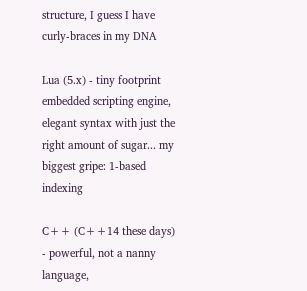structure, I guess I have curly-braces in my DNA

Lua (5.x) - tiny footprint embedded scripting engine, elegant syntax with just the right amount of sugar... my biggest gripe: 1-based indexing

C++ (C++14 these days) - powerful, not a nanny language,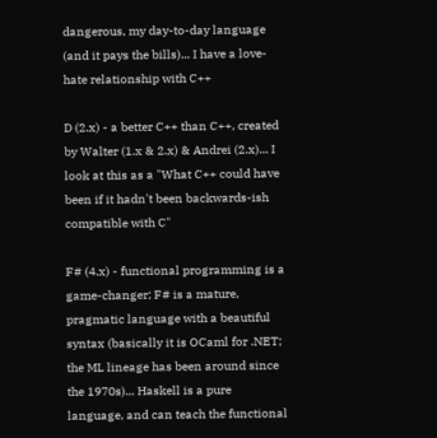dangerous, my day-to-day language (and it pays the bills)... I have a love-hate relationship with C++

D (2.x) - a better C++ than C++, created by Walter (1.x & 2.x) & Andrei (2.x)... I look at this as a "What C++ could have been if it hadn't been backwards-ish compatible with C"

F# (4.x) - functional programming is a game-changer; F# is a mature, pragmatic language with a beautiful syntax (basically it is OCaml for .NET; the ML lineage has been around since the 1970s)... Haskell is a pure language, and can teach the functional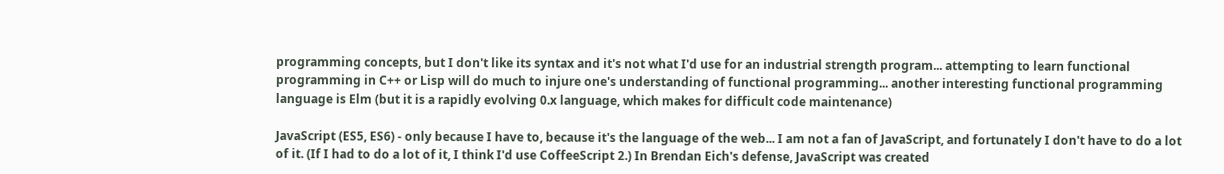programming concepts, but I don't like its syntax and it's not what I'd use for an industrial strength program... attempting to learn functional programming in C++ or Lisp will do much to injure one's understanding of functional programming... another interesting functional programming language is Elm (but it is a rapidly evolving 0.x language, which makes for difficult code maintenance)

JavaScript (ES5, ES6) - only because I have to, because it's the language of the web... I am not a fan of JavaScript, and fortunately I don't have to do a lot of it. (If I had to do a lot of it, I think I'd use CoffeeScript 2.) In Brendan Eich's defense, JavaScript was created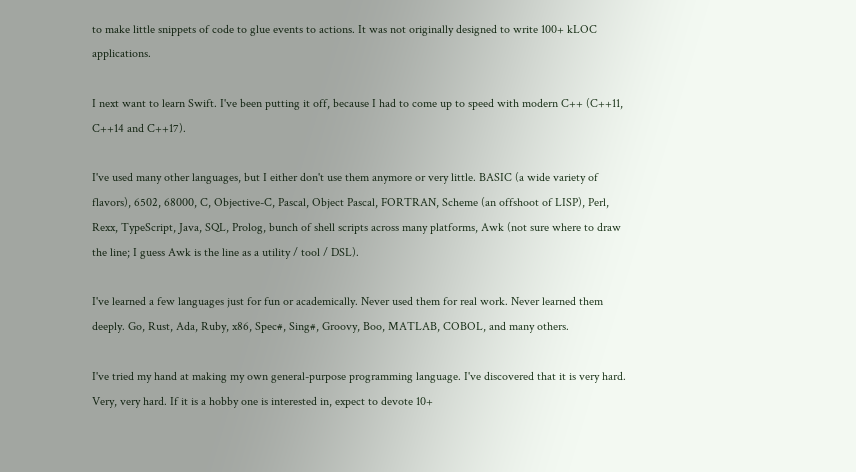to make little snippets of code to glue events to actions. It was not originally designed to write 100+ kLOC applications.

I next want to learn Swift. I've been putting it off, because I had to come up to speed with modern C++ (C++11, C++14 and C++17).

I've used many other languages, but I either don't use them anymore or very little. BASIC (a wide variety of flavors), 6502, 68000, C, Objective-C, Pascal, Object Pascal, FORTRAN, Scheme (an offshoot of LISP), Perl, Rexx, TypeScript, Java, SQL, Prolog, bunch of shell scripts across many platforms, Awk (not sure where to draw the line; I guess Awk is the line as a utility / tool / DSL).

I've learned a few languages just for fun or academically. Never used them for real work. Never learned them deeply. Go, Rust, Ada, Ruby, x86, Spec#, Sing#, Groovy, Boo, MATLAB, COBOL, and many others.

I've tried my hand at making my own general-purpose programming language. I've discovered that it is very hard. Very, very hard. If it is a hobby one is interested in, expect to devote 10+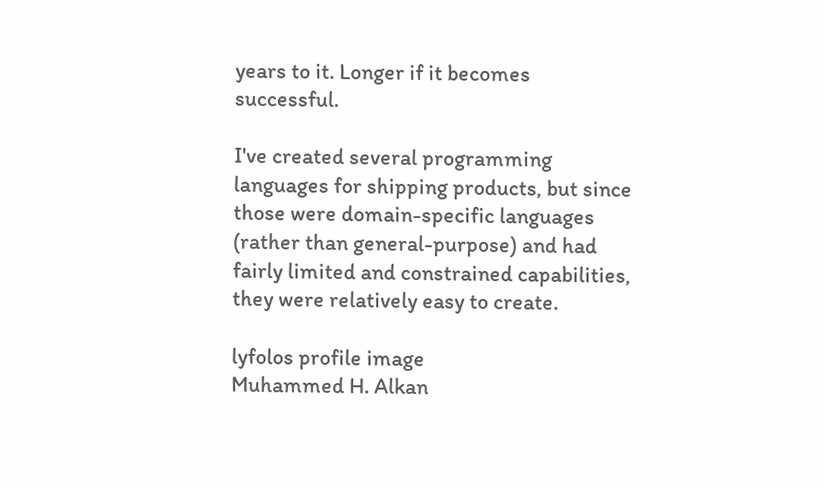years to it. Longer if it becomes successful.

I've created several programming languages for shipping products, but since those were domain-specific languages (rather than general-purpose) and had fairly limited and constrained capabilities, they were relatively easy to create.

lyfolos profile image
Muhammed H. Alkan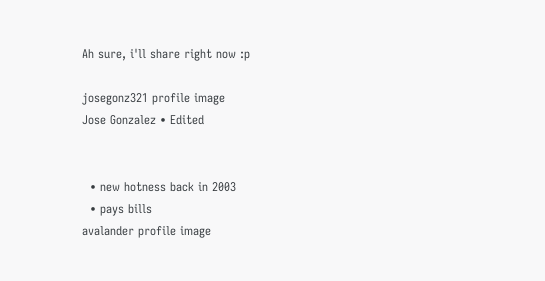Ah sure, i'll share right now :p

josegonz321 profile image
Jose Gonzalez • Edited


  • new hotness back in 2003
  • pays bills
avalander profile image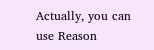Actually, you can use Reason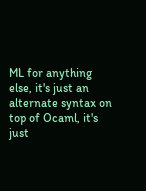ML for anything else, it's just an alternate syntax on top of Ocaml, it's just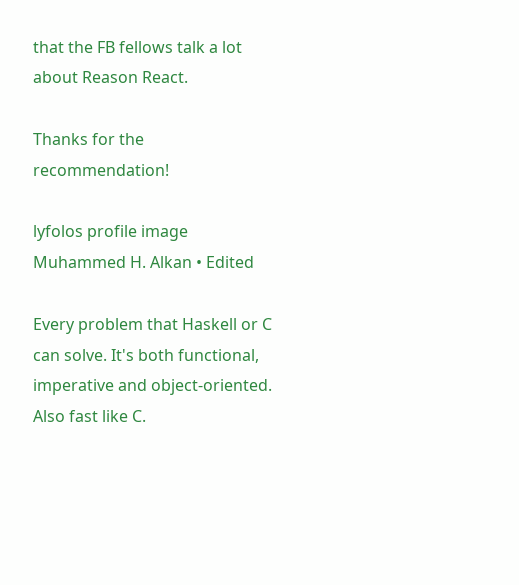that the FB fellows talk a lot about Reason React.

Thanks for the recommendation!

lyfolos profile image
Muhammed H. Alkan • Edited

Every problem that Haskell or C can solve. It's both functional, imperative and object-oriented. Also fast like C.